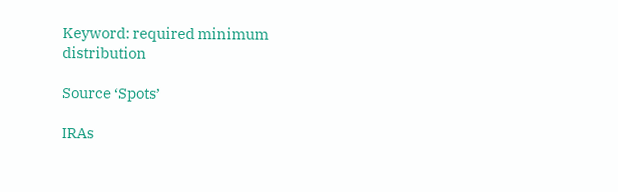Keyword: required minimum distribution

Source ‘Spots’

IRAs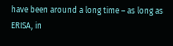have been around a long time – as long as ERISA, in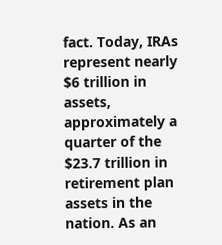fact. Today, IRAs represent nearly $6 trillion in assets, approximately a quarter of the $23.7 trillion in retirement plan assets in the nation. As an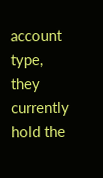account type, they currently hold the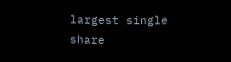largest single share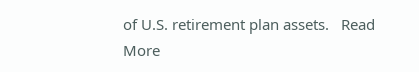of U.S. retirement plan assets.   Read More